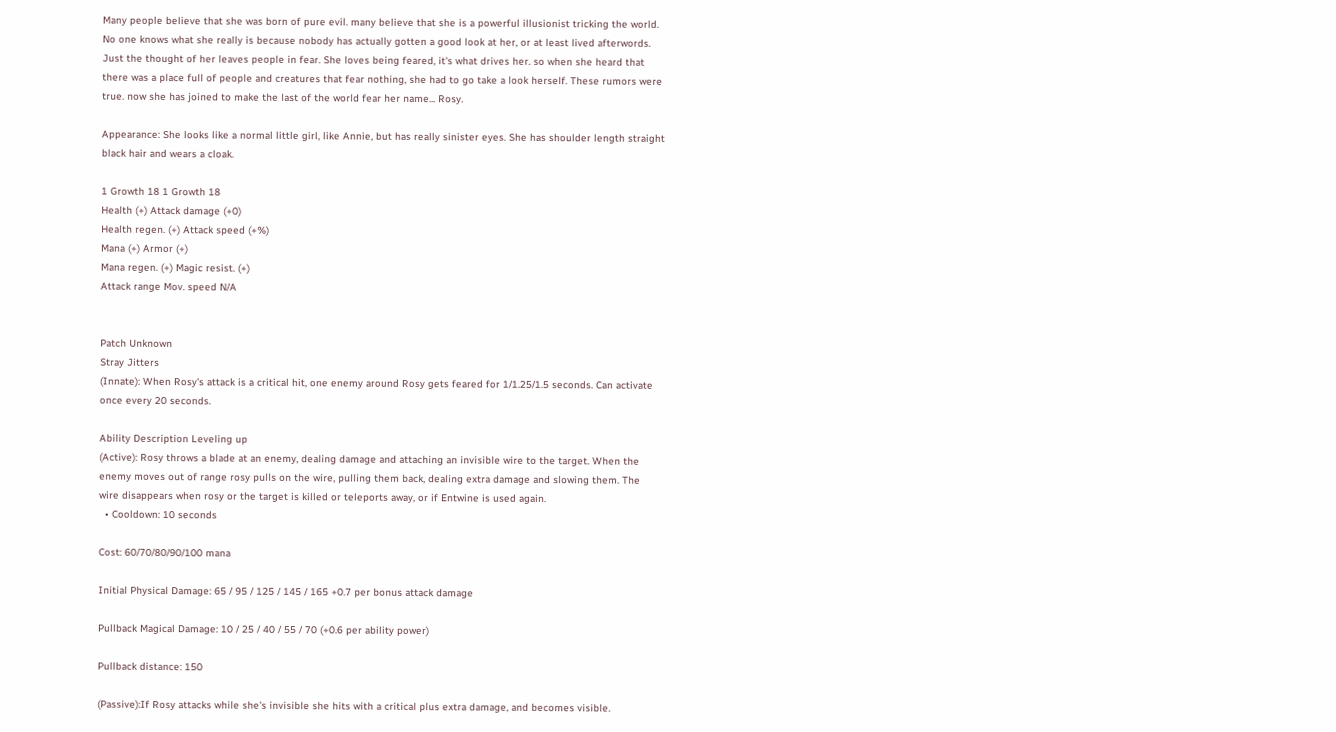Many people believe that she was born of pure evil. many believe that she is a powerful illusionist tricking the world. No one knows what she really is because nobody has actually gotten a good look at her, or at least lived afterwords. Just the thought of her leaves people in fear. She loves being feared, it's what drives her. so when she heard that there was a place full of people and creatures that fear nothing, she had to go take a look herself. These rumors were true. now she has joined to make the last of the world fear her name... Rosy.

Appearance: She looks like a normal little girl, like Annie, but has really sinister eyes. She has shoulder length straight black hair and wears a cloak.

1 Growth 18 1 Growth 18
Health (+) Attack damage (+0)
Health regen. (+) Attack speed (+%)
Mana (+) Armor (+)
Mana regen. (+) Magic resist. (+)
Attack range Mov. speed N/A


Patch Unknown
Stray Jitters
(Innate): When Rosy's attack is a critical hit, one enemy around Rosy gets feared for 1/1.25/1.5 seconds. Can activate once every 20 seconds.

Ability Description Leveling up
(Active): Rosy throws a blade at an enemy, dealing damage and attaching an invisible wire to the target. When the enemy moves out of range rosy pulls on the wire, pulling them back, dealing extra damage and slowing them. The wire disappears when rosy or the target is killed or teleports away, or if Entwine is used again.
  • Cooldown: 10 seconds

Cost: 60/70/80/90/100 mana

Initial Physical Damage: 65 / 95 / 125 / 145 / 165 +0.7 per bonus attack damage

Pullback Magical Damage: 10 / 25 / 40 / 55 / 70 (+0.6 per ability power)

Pullback distance: 150

(Passive):If Rosy attacks while she's invisible she hits with a critical plus extra damage, and becomes visible.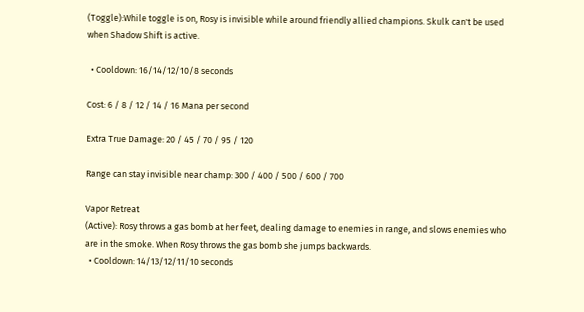(Toggle):While toggle is on, Rosy is invisible while around friendly allied champions. Skulk can't be used when Shadow Shift is active.

  • Cooldown: 16/14/12/10/8 seconds

Cost: 6 / 8 / 12 / 14 / 16 Mana per second

Extra True Damage: 20 / 45 / 70 / 95 / 120

Range can stay invisible near champ: 300 / 400 / 500 / 600 / 700

Vapor Retreat
(Active): Rosy throws a gas bomb at her feet, dealing damage to enemies in range, and slows enemies who are in the smoke. When Rosy throws the gas bomb she jumps backwards.
  • Cooldown: 14/13/12/11/10 seconds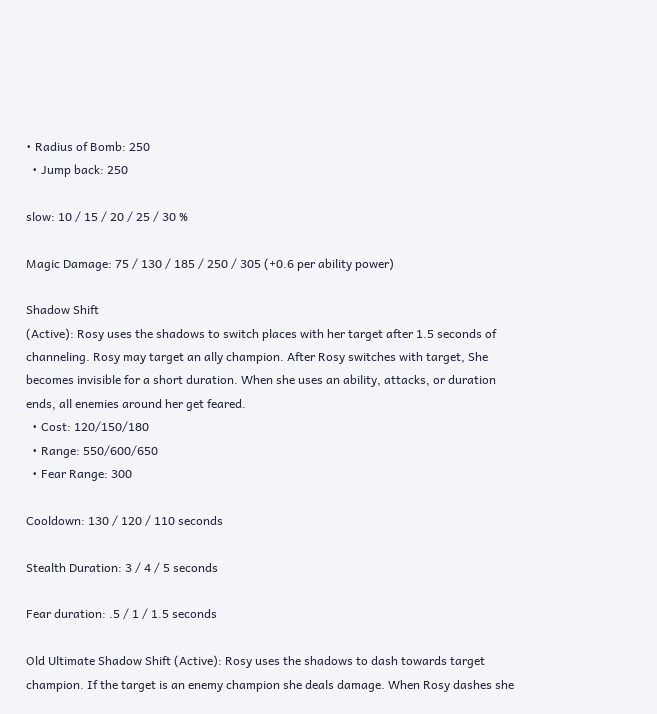• Radius of Bomb: 250
  • Jump back: 250

slow: 10 / 15 / 20 / 25 / 30 %

Magic Damage: 75 / 130 / 185 / 250 / 305 (+0.6 per ability power)

Shadow Shift
(Active): Rosy uses the shadows to switch places with her target after 1.5 seconds of channeling. Rosy may target an ally champion. After Rosy switches with target, She becomes invisible for a short duration. When she uses an ability, attacks, or duration ends, all enemies around her get feared.
  • Cost: 120/150/180
  • Range: 550/600/650
  • Fear Range: 300

Cooldown: 130 / 120 / 110 seconds

Stealth Duration: 3 / 4 / 5 seconds

Fear duration: .5 / 1 / 1.5 seconds

Old Ultimate Shadow Shift (Active): Rosy uses the shadows to dash towards target champion. If the target is an enemy champion she deals damage. When Rosy dashes she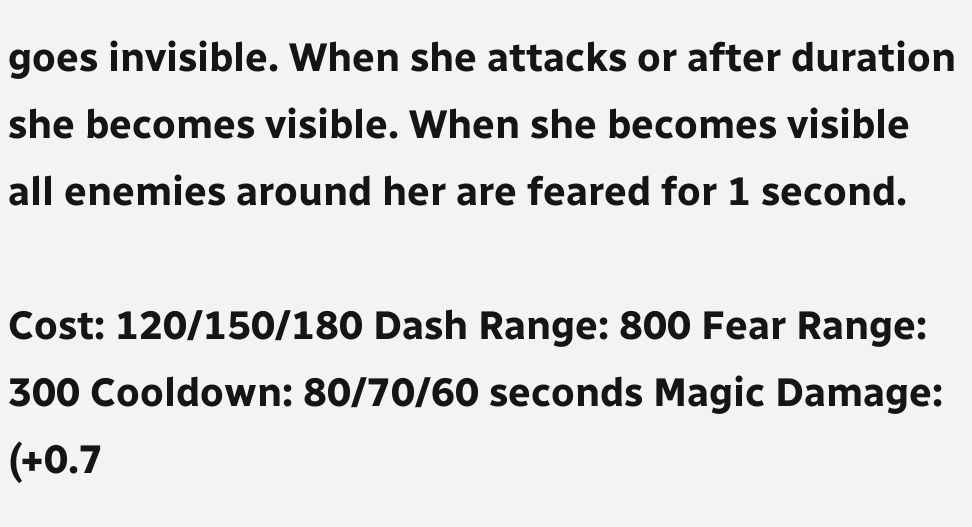goes invisible. When she attacks or after duration she becomes visible. When she becomes visible all enemies around her are feared for 1 second.

Cost: 120/150/180 Dash Range: 800 Fear Range: 300 Cooldown: 80/70/60 seconds Magic Damage: (+0.7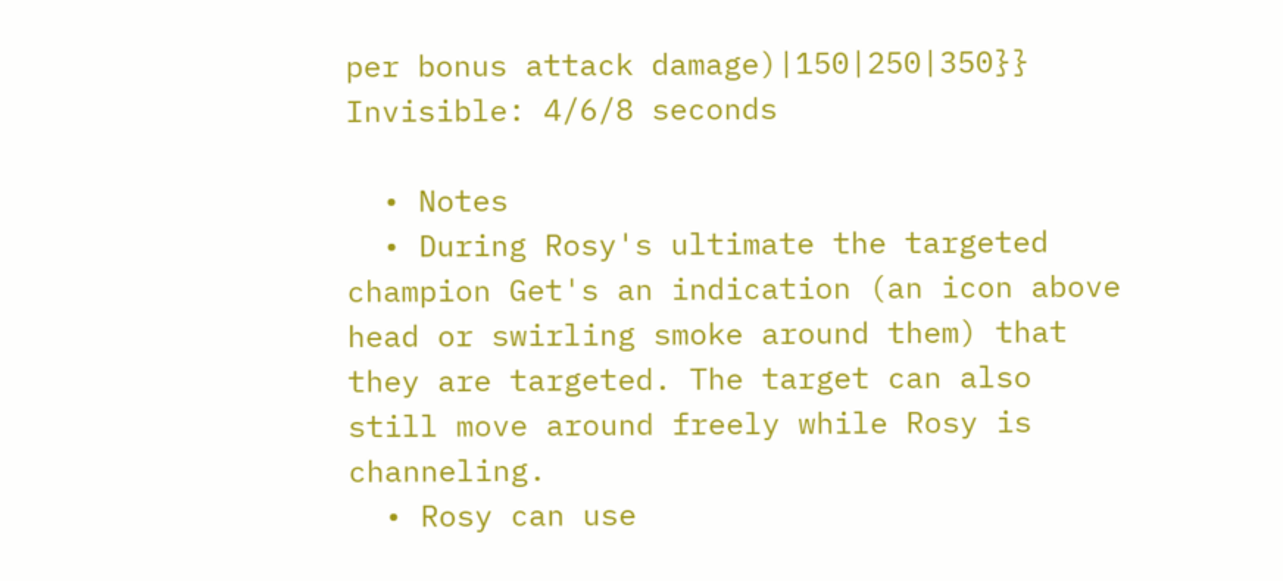per bonus attack damage)|150|250|350}} Invisible: 4/6/8 seconds

  • Notes
  • During Rosy's ultimate the targeted champion Get's an indication (an icon above head or swirling smoke around them) that they are targeted. The target can also still move around freely while Rosy is channeling.
  • Rosy can use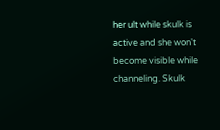her ult while skulk is active and she won't become visible while channeling. Skulk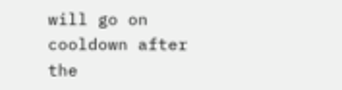will go on cooldown after the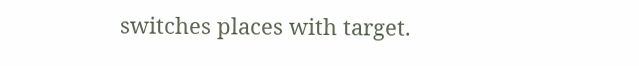switches places with target.